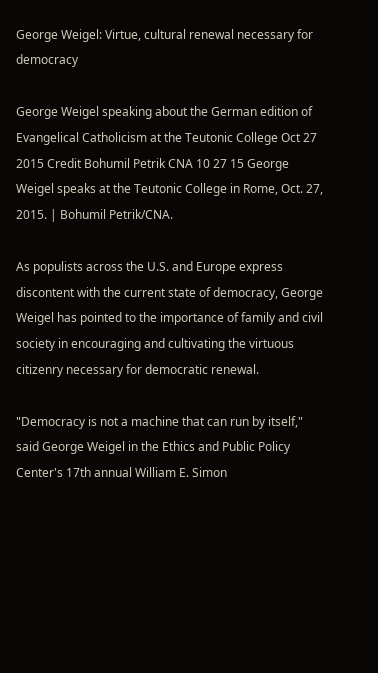George Weigel: Virtue, cultural renewal necessary for democracy

George Weigel speaking about the German edition of Evangelical Catholicism at the Teutonic College Oct 27 2015 Credit Bohumil Petrik CNA 10 27 15 George Weigel speaks at the Teutonic College in Rome, Oct. 27, 2015. | Bohumil Petrik/CNA.

As populists across the U.S. and Europe express discontent with the current state of democracy, George Weigel has pointed to the importance of family and civil society in encouraging and cultivating the virtuous citizenry necessary for democratic renewal.

"Democracy is not a machine that can run by itself," said George Weigel in the Ethics and Public Policy Center's 17th annual William E. Simon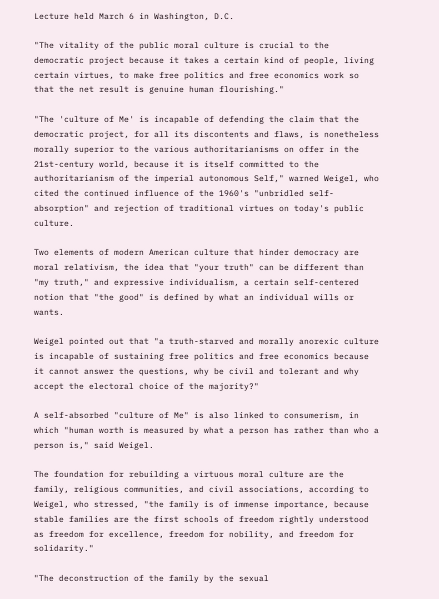Lecture held March 6 in Washington, D.C.

"The vitality of the public moral culture is crucial to the democratic project because it takes a certain kind of people, living certain virtues, to make free politics and free economics work so that the net result is genuine human flourishing."

"The 'culture of Me' is incapable of defending the claim that the democratic project, for all its discontents and flaws, is nonetheless morally superior to the various authoritarianisms on offer in the 21st-century world, because it is itself committed to the authoritarianism of the imperial autonomous Self," warned Weigel, who cited the continued influence of the 1960's "unbridled self-absorption" and rejection of traditional virtues on today's public culture.

Two elements of modern American culture that hinder democracy are moral relativism, the idea that "your truth" can be different than "my truth," and expressive individualism, a certain self-centered notion that "the good" is defined by what an individual wills or wants.

Weigel pointed out that "a truth-starved and morally anorexic culture is incapable of sustaining free politics and free economics because it cannot answer the questions, why be civil and tolerant and why accept the electoral choice of the majority?"

A self-absorbed "culture of Me" is also linked to consumerism, in which "human worth is measured by what a person has rather than who a person is," said Weigel.

The foundation for rebuilding a virtuous moral culture are the family, religious communities, and civil associations, according to Weigel, who stressed, "the family is of immense importance, because stable families are the first schools of freedom rightly understood as freedom for excellence, freedom for nobility, and freedom for solidarity."

"The deconstruction of the family by the sexual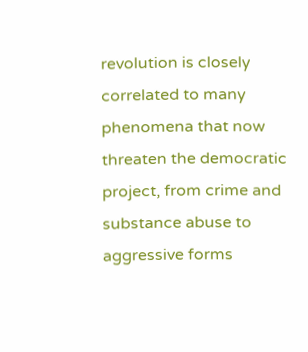revolution is closely correlated to many phenomena that now threaten the democratic project, from crime and substance abuse to aggressive forms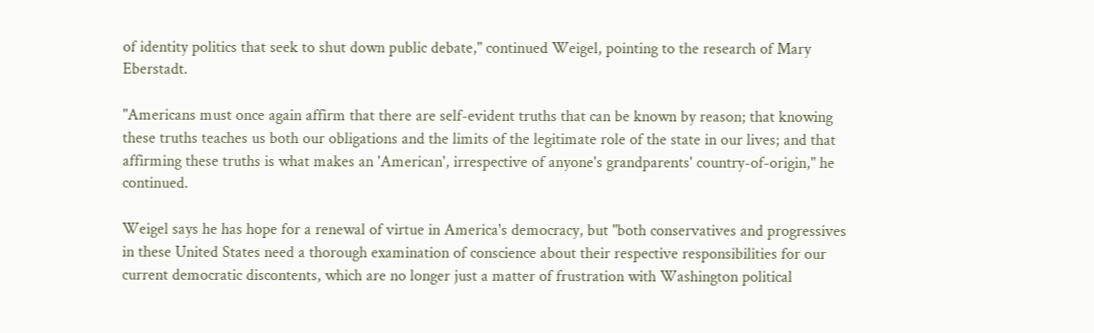of identity politics that seek to shut down public debate," continued Weigel, pointing to the research of Mary Eberstadt.

"Americans must once again affirm that there are self-evident truths that can be known by reason; that knowing these truths teaches us both our obligations and the limits of the legitimate role of the state in our lives; and that affirming these truths is what makes an 'American', irrespective of anyone's grandparents' country-of-origin," he continued.

Weigel says he has hope for a renewal of virtue in America's democracy, but "both conservatives and progressives in these United States need a thorough examination of conscience about their respective responsibilities for our current democratic discontents, which are no longer just a matter of frustration with Washington political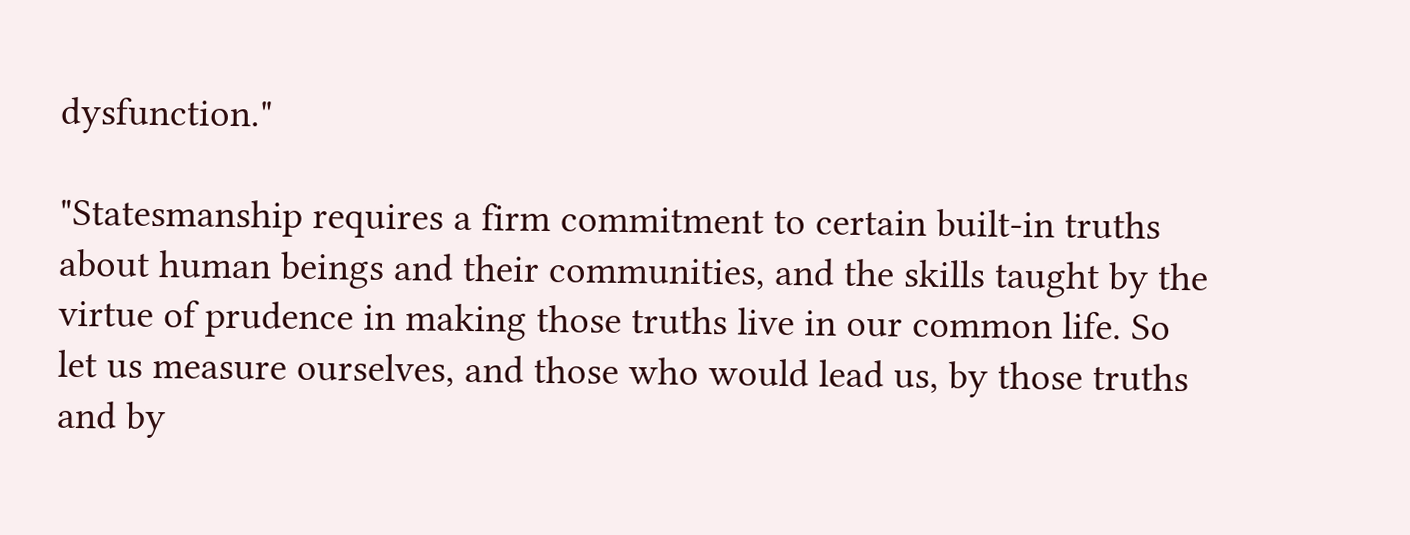dysfunction."

"Statesmanship requires a firm commitment to certain built-in truths about human beings and their communities, and the skills taught by the virtue of prudence in making those truths live in our common life. So let us measure ourselves, and those who would lead us, by those truths and by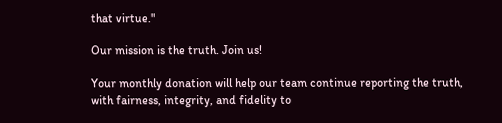that virtue."

Our mission is the truth. Join us!

Your monthly donation will help our team continue reporting the truth, with fairness, integrity, and fidelity to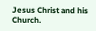Jesus Christ and his Church.